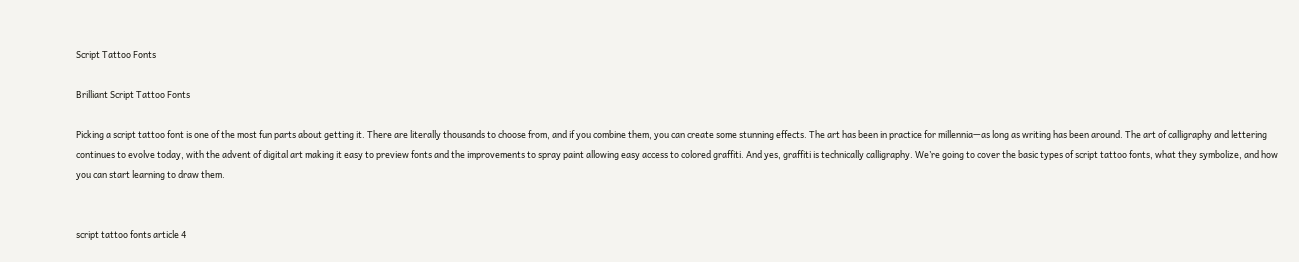Script Tattoo Fonts

Brilliant Script Tattoo Fonts

Picking a script tattoo font is one of the most fun parts about getting it. There are literally thousands to choose from, and if you combine them, you can create some stunning effects. The art has been in practice for millennia—as long as writing has been around. The art of calligraphy and lettering continues to evolve today, with the advent of digital art making it easy to preview fonts and the improvements to spray paint allowing easy access to colored graffiti. And yes, graffiti is technically calligraphy. We’re going to cover the basic types of script tattoo fonts, what they symbolize, and how you can start learning to draw them.


script tattoo fonts article 4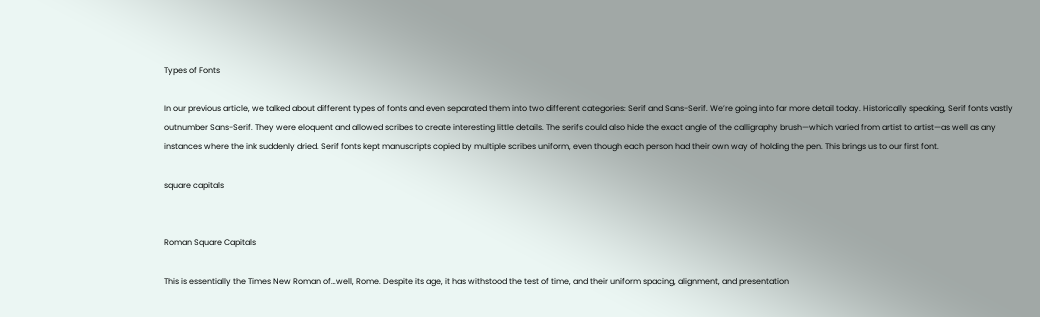Types of Fonts

In our previous article, we talked about different types of fonts and even separated them into two different categories: Serif and Sans-Serif. We’re going into far more detail today. Historically speaking, Serif fonts vastly outnumber Sans-Serif. They were eloquent and allowed scribes to create interesting little details. The serifs could also hide the exact angle of the calligraphy brush—which varied from artist to artist—as well as any instances where the ink suddenly dried. Serif fonts kept manuscripts copied by multiple scribes uniform, even though each person had their own way of holding the pen. This brings us to our first font.

square capitals


Roman Square Capitals

This is essentially the Times New Roman of…well, Rome. Despite its age, it has withstood the test of time, and their uniform spacing, alignment, and presentation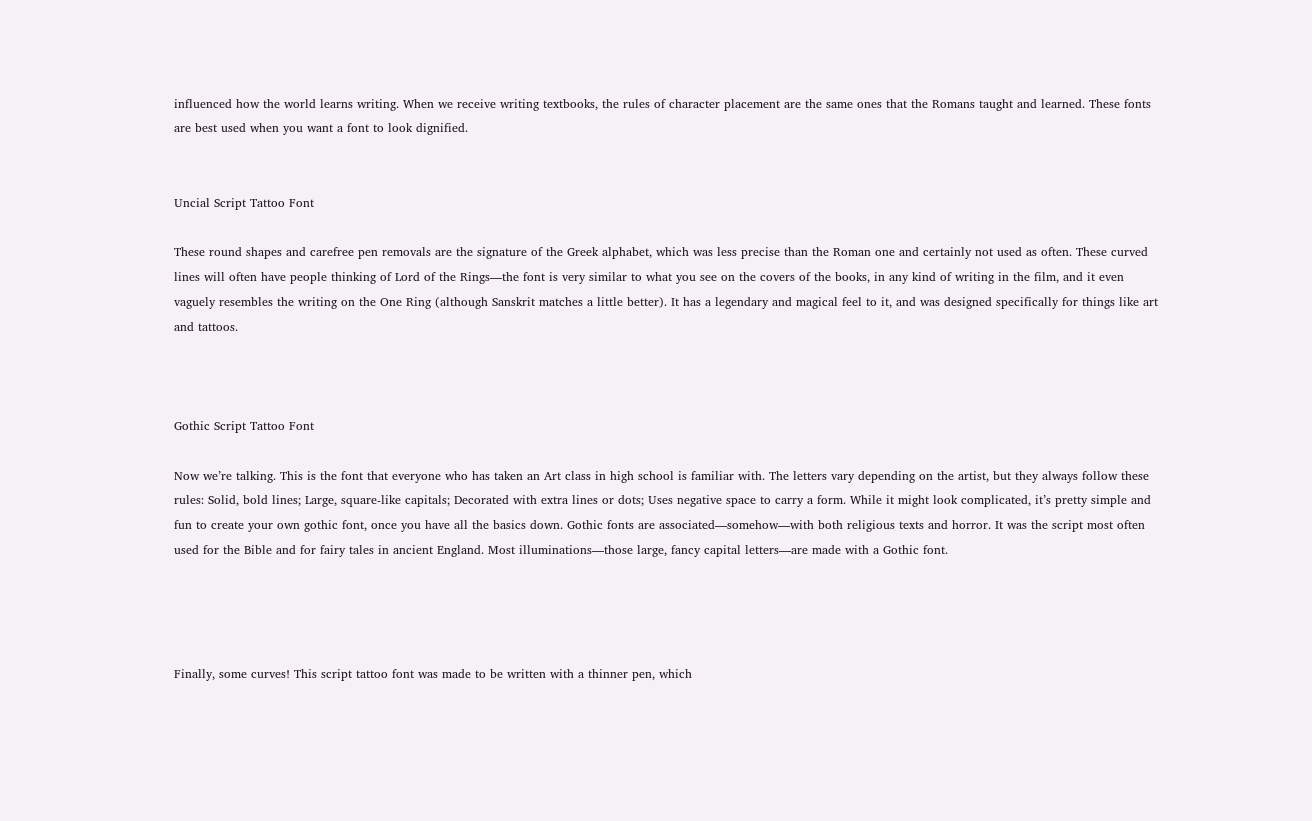influenced how the world learns writing. When we receive writing textbooks, the rules of character placement are the same ones that the Romans taught and learned. These fonts are best used when you want a font to look dignified.


Uncial Script Tattoo Font

These round shapes and carefree pen removals are the signature of the Greek alphabet, which was less precise than the Roman one and certainly not used as often. These curved lines will often have people thinking of Lord of the Rings—the font is very similar to what you see on the covers of the books, in any kind of writing in the film, and it even vaguely resembles the writing on the One Ring (although Sanskrit matches a little better). It has a legendary and magical feel to it, and was designed specifically for things like art and tattoos.



Gothic Script Tattoo Font

Now we’re talking. This is the font that everyone who has taken an Art class in high school is familiar with. The letters vary depending on the artist, but they always follow these rules: Solid, bold lines; Large, square-like capitals; Decorated with extra lines or dots; Uses negative space to carry a form. While it might look complicated, it’s pretty simple and fun to create your own gothic font, once you have all the basics down. Gothic fonts are associated—somehow—with both religious texts and horror. It was the script most often used for the Bible and for fairy tales in ancient England. Most illuminations—those large, fancy capital letters—are made with a Gothic font.




Finally, some curves! This script tattoo font was made to be written with a thinner pen, which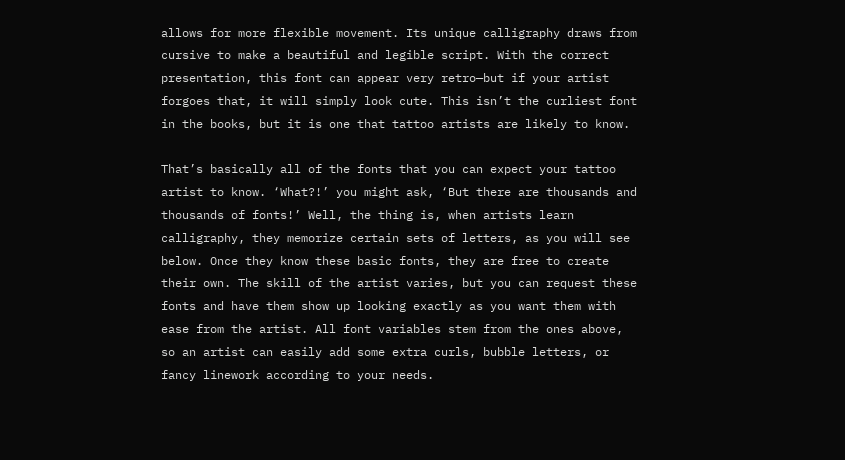allows for more flexible movement. Its unique calligraphy draws from cursive to make a beautiful and legible script. With the correct presentation, this font can appear very retro—but if your artist forgoes that, it will simply look cute. This isn’t the curliest font in the books, but it is one that tattoo artists are likely to know.

That’s basically all of the fonts that you can expect your tattoo artist to know. ‘What?!’ you might ask, ‘But there are thousands and thousands of fonts!’ Well, the thing is, when artists learn calligraphy, they memorize certain sets of letters, as you will see below. Once they know these basic fonts, they are free to create their own. The skill of the artist varies, but you can request these fonts and have them show up looking exactly as you want them with ease from the artist. All font variables stem from the ones above, so an artist can easily add some extra curls, bubble letters, or fancy linework according to your needs.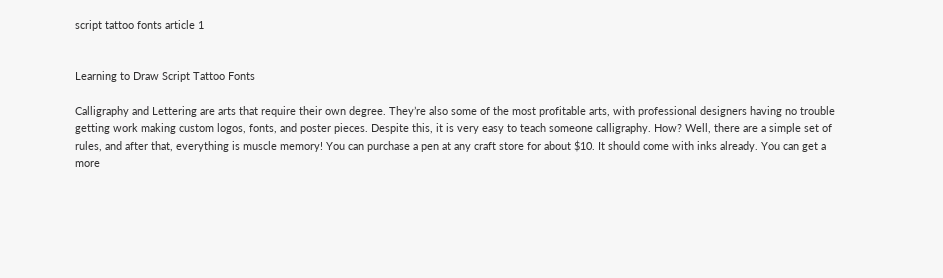script tattoo fonts article 1


Learning to Draw Script Tattoo Fonts

Calligraphy and Lettering are arts that require their own degree. They’re also some of the most profitable arts, with professional designers having no trouble getting work making custom logos, fonts, and poster pieces. Despite this, it is very easy to teach someone calligraphy. How? Well, there are a simple set of rules, and after that, everything is muscle memory! You can purchase a pen at any craft store for about $10. It should come with inks already. You can get a more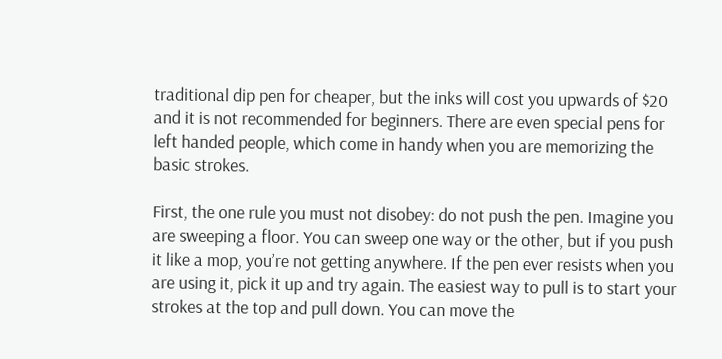traditional dip pen for cheaper, but the inks will cost you upwards of $20 and it is not recommended for beginners. There are even special pens for left handed people, which come in handy when you are memorizing the basic strokes.

First, the one rule you must not disobey: do not push the pen. Imagine you are sweeping a floor. You can sweep one way or the other, but if you push it like a mop, you’re not getting anywhere. If the pen ever resists when you are using it, pick it up and try again. The easiest way to pull is to start your strokes at the top and pull down. You can move the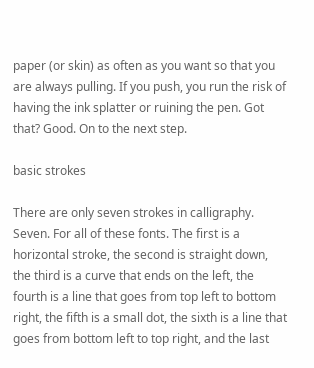paper (or skin) as often as you want so that you are always pulling. If you push, you run the risk of having the ink splatter or ruining the pen. Got that? Good. On to the next step.

basic strokes

There are only seven strokes in calligraphy. Seven. For all of these fonts. The first is a horizontal stroke, the second is straight down, the third is a curve that ends on the left, the fourth is a line that goes from top left to bottom right, the fifth is a small dot, the sixth is a line that goes from bottom left to top right, and the last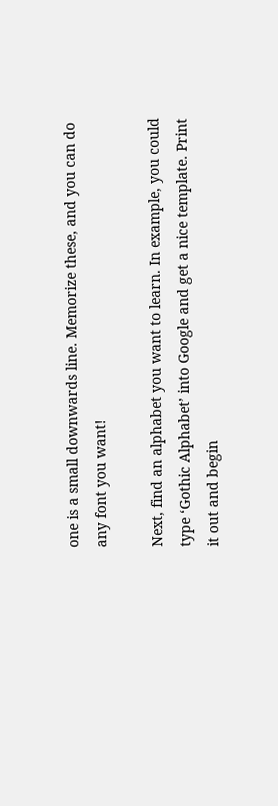one is a small downwards line. Memorize these, and you can do any font you want!

Next, find an alphabet you want to learn. In example, you could type ‘Gothic Alphabet’ into Google and get a nice template. Print it out and begin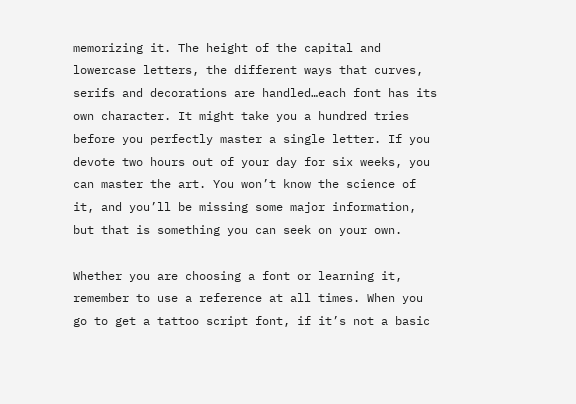memorizing it. The height of the capital and lowercase letters, the different ways that curves, serifs and decorations are handled…each font has its own character. It might take you a hundred tries before you perfectly master a single letter. If you devote two hours out of your day for six weeks, you can master the art. You won’t know the science of it, and you’ll be missing some major information, but that is something you can seek on your own.

Whether you are choosing a font or learning it, remember to use a reference at all times. When you go to get a tattoo script font, if it’s not a basic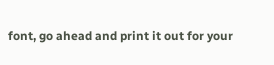font, go ahead and print it out for your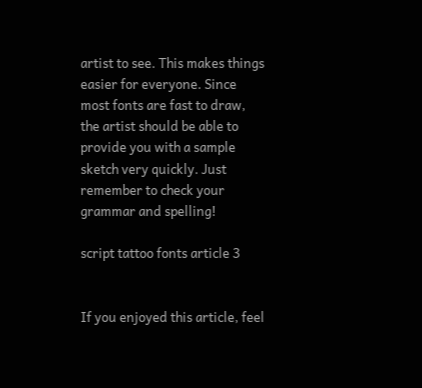artist to see. This makes things easier for everyone. Since most fonts are fast to draw, the artist should be able to provide you with a sample sketch very quickly. Just remember to check your grammar and spelling!

script tattoo fonts article 3


If you enjoyed this article, feel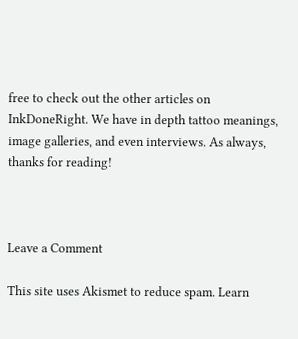free to check out the other articles on InkDoneRight. We have in depth tattoo meanings, image galleries, and even interviews. As always, thanks for reading!



Leave a Comment

This site uses Akismet to reduce spam. Learn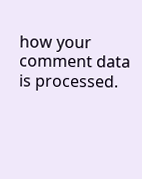how your comment data is processed.